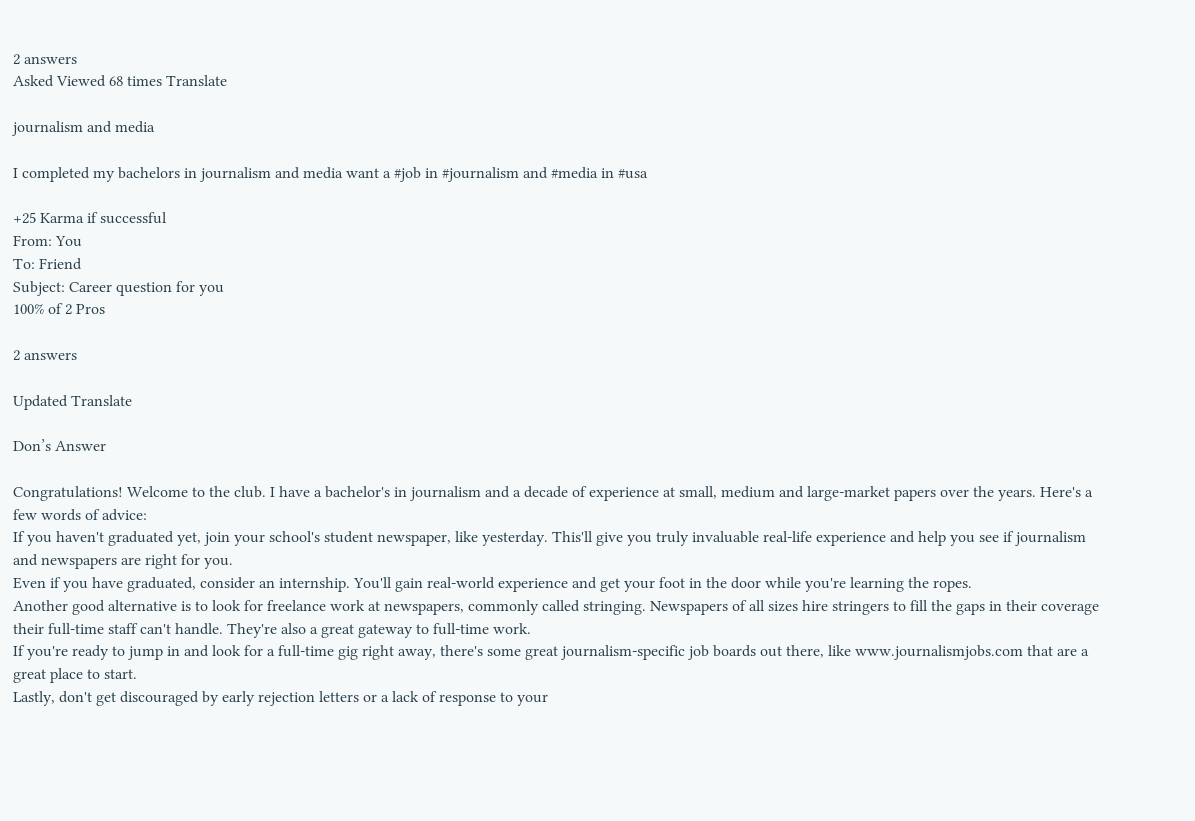2 answers
Asked Viewed 68 times Translate

journalism and media

I completed my bachelors in journalism and media want a #job in #journalism and #media in #usa

+25 Karma if successful
From: You
To: Friend
Subject: Career question for you
100% of 2 Pros

2 answers

Updated Translate

Don’s Answer

Congratulations! Welcome to the club. I have a bachelor's in journalism and a decade of experience at small, medium and large-market papers over the years. Here's a few words of advice:
If you haven't graduated yet, join your school's student newspaper, like yesterday. This'll give you truly invaluable real-life experience and help you see if journalism and newspapers are right for you.
Even if you have graduated, consider an internship. You'll gain real-world experience and get your foot in the door while you're learning the ropes.
Another good alternative is to look for freelance work at newspapers, commonly called stringing. Newspapers of all sizes hire stringers to fill the gaps in their coverage their full-time staff can't handle. They're also a great gateway to full-time work.
If you're ready to jump in and look for a full-time gig right away, there's some great journalism-specific job boards out there, like www.journalismjobs.com that are a great place to start.
Lastly, don't get discouraged by early rejection letters or a lack of response to your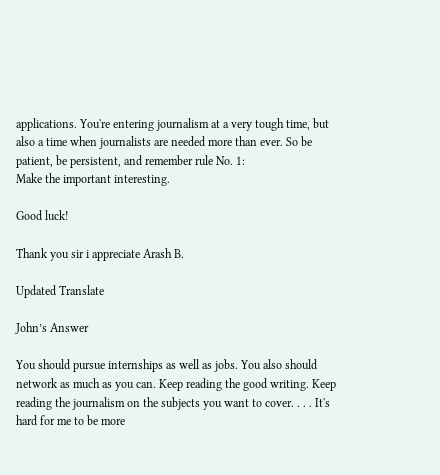applications. You're entering journalism at a very tough time, but also a time when journalists are needed more than ever. So be patient, be persistent, and remember rule No. 1:
Make the important interesting.

Good luck!

Thank you sir i appreciate Arash B.

Updated Translate

John’s Answer

You should pursue internships as well as jobs. You also should network as much as you can. Keep reading the good writing. Keep reading the journalism on the subjects you want to cover. . . . It's hard for me to be more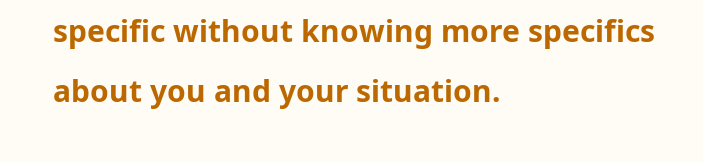specific without knowing more specifics about you and your situation.